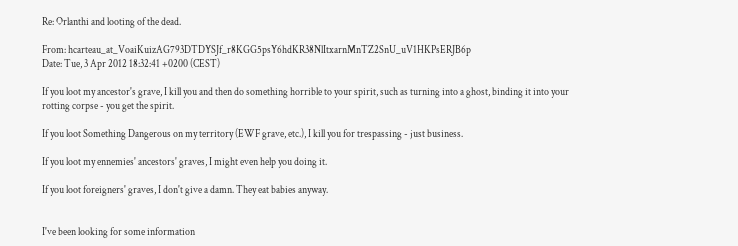Re: Orlanthi and looting of the dead.

From: hcarteau_at_VoaiKuizAG793DTDYSJf_r8KGG5psY6hdKR38NlItxarnMnTZ2SnU_uV1HKPsERJB6p
Date: Tue, 3 Apr 2012 18:32:41 +0200 (CEST)

If you loot my ancestor's grave, I kill you and then do something horrible to your spirit, such as turning into a ghost, binding it into your rotting corpse - you get the spirit.

If you loot Something Dangerous on my territory (EWF grave, etc.), I kill you for trespassing - just business.

If you loot my ennemies' ancestors' graves, I might even help you doing it.

If you loot foreigners' graves, I don't give a damn. They eat babies anyway.


I've been looking for some information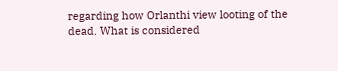regarding how Orlanthi view looting of the dead. What is considered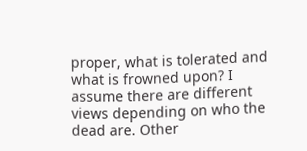proper, what is tolerated and what is frowned upon? I assume there are different views depending on who the dead are. Other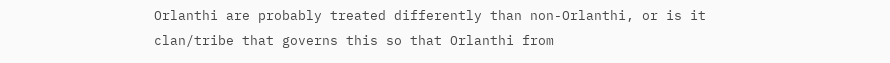Orlanthi are probably treated differently than non-Orlanthi, or is it clan/tribe that governs this so that Orlanthi from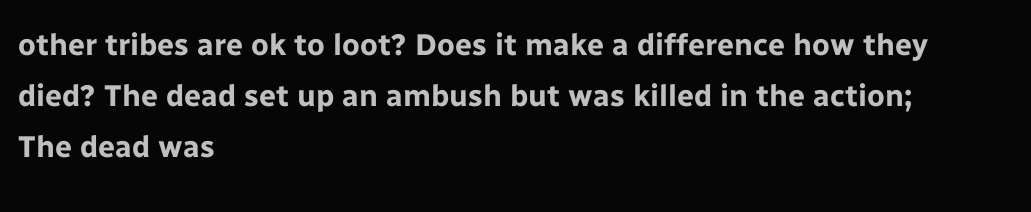other tribes are ok to loot? Does it make a difference how they died? The dead set up an ambush but was killed in the action; The dead was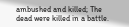ambushed and killed; The dead were killed in a battle.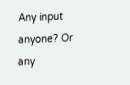Any input anyone? Or any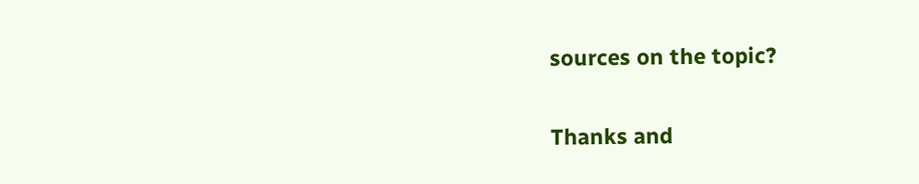sources on the topic?

Thanks and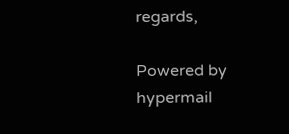regards,

Powered by hypermail